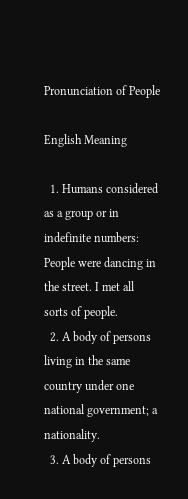Pronunciation of People

English Meaning

  1. Humans considered as a group or in indefinite numbers: People were dancing in the street. I met all sorts of people.
  2. A body of persons living in the same country under one national government; a nationality.
  3. A body of persons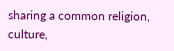sharing a common religion, culture,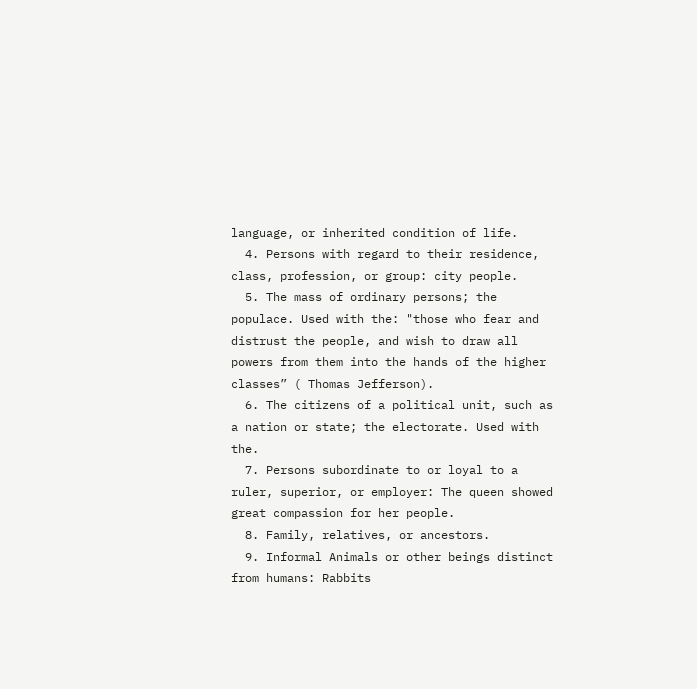language, or inherited condition of life.
  4. Persons with regard to their residence, class, profession, or group: city people.
  5. The mass of ordinary persons; the populace. Used with the: "those who fear and distrust the people, and wish to draw all powers from them into the hands of the higher classes” ( Thomas Jefferson).
  6. The citizens of a political unit, such as a nation or state; the electorate. Used with the.
  7. Persons subordinate to or loyal to a ruler, superior, or employer: The queen showed great compassion for her people.
  8. Family, relatives, or ancestors.
  9. Informal Animals or other beings distinct from humans: Rabbits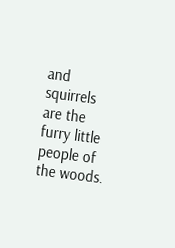and squirrels are the furry little people of the woods.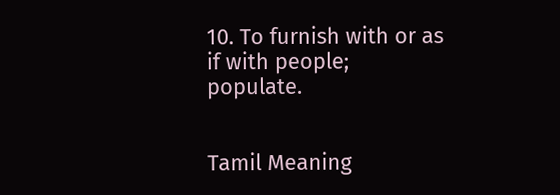10. To furnish with or as if with people; populate.


Tamil Meaning